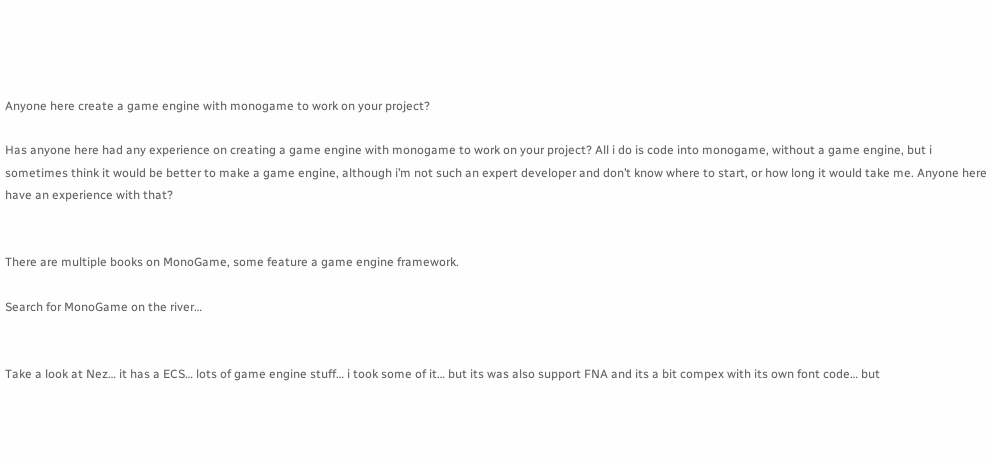Anyone here create a game engine with monogame to work on your project?

Has anyone here had any experience on creating a game engine with monogame to work on your project? All i do is code into monogame, without a game engine, but i sometimes think it would be better to make a game engine, although i’m not such an expert developer and don’t know where to start, or how long it would take me. Anyone here have an experience with that?


There are multiple books on MonoGame, some feature a game engine framework.

Search for MonoGame on the river…


Take a look at Nez… it has a ECS… lots of game engine stuff… i took some of it… but its was also support FNA and its a bit compex with its own font code… but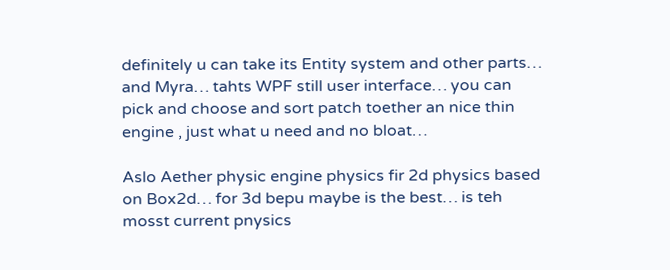definitely u can take its Entity system and other parts… and Myra… tahts WPF still user interface… you can pick and choose and sort patch toether an nice thin engine , just what u need and no bloat…

Aslo Aether physic engine physics fir 2d physics based on Box2d… for 3d bepu maybe is the best… is teh mosst current pnysics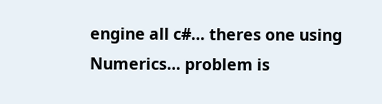engine all c#… theres one using Numerics… problem is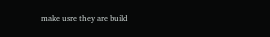make usre they are build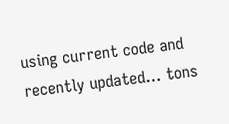using current code and recently updated… tons